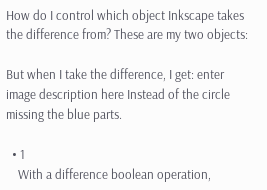How do I control which object Inkscape takes the difference from? These are my two objects:

But when I take the difference, I get: enter image description here Instead of the circle missing the blue parts.

  • 1
    With a difference boolean operation,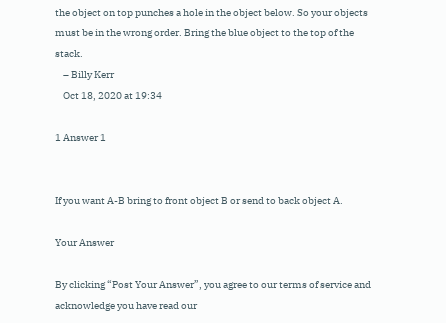the object on top punches a hole in the object below. So your objects must be in the wrong order. Bring the blue object to the top of the stack.
    – Billy Kerr
    Oct 18, 2020 at 19:34

1 Answer 1


If you want A-B bring to front object B or send to back object A.

Your Answer

By clicking “Post Your Answer”, you agree to our terms of service and acknowledge you have read our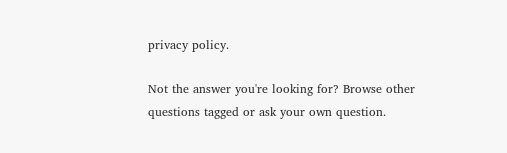privacy policy.

Not the answer you're looking for? Browse other questions tagged or ask your own question.